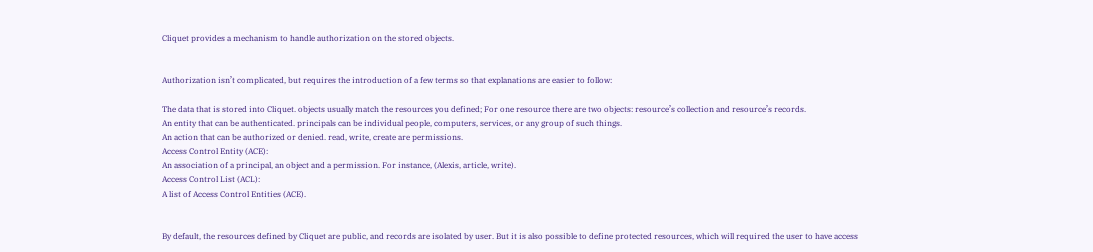Cliquet provides a mechanism to handle authorization on the stored objects.


Authorization isn’t complicated, but requires the introduction of a few terms so that explanations are easier to follow:

The data that is stored into Cliquet. objects usually match the resources you defined; For one resource there are two objects: resource’s collection and resource’s records.
An entity that can be authenticated. principals can be individual people, computers, services, or any group of such things.
An action that can be authorized or denied. read, write, create are permissions.
Access Control Entity (ACE):
An association of a principal, an object and a permission. For instance, (Alexis, article, write).
Access Control List (ACL):
A list of Access Control Entities (ACE).


By default, the resources defined by Cliquet are public, and records are isolated by user. But it is also possible to define protected resources, which will required the user to have access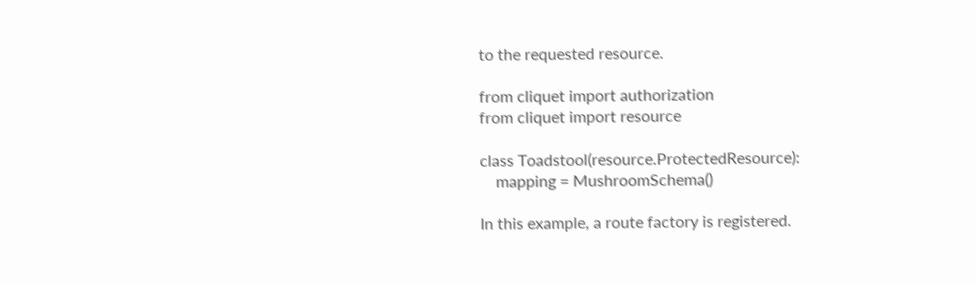to the requested resource.

from cliquet import authorization
from cliquet import resource

class Toadstool(resource.ProtectedResource):
    mapping = MushroomSchema()

In this example, a route factory is registered.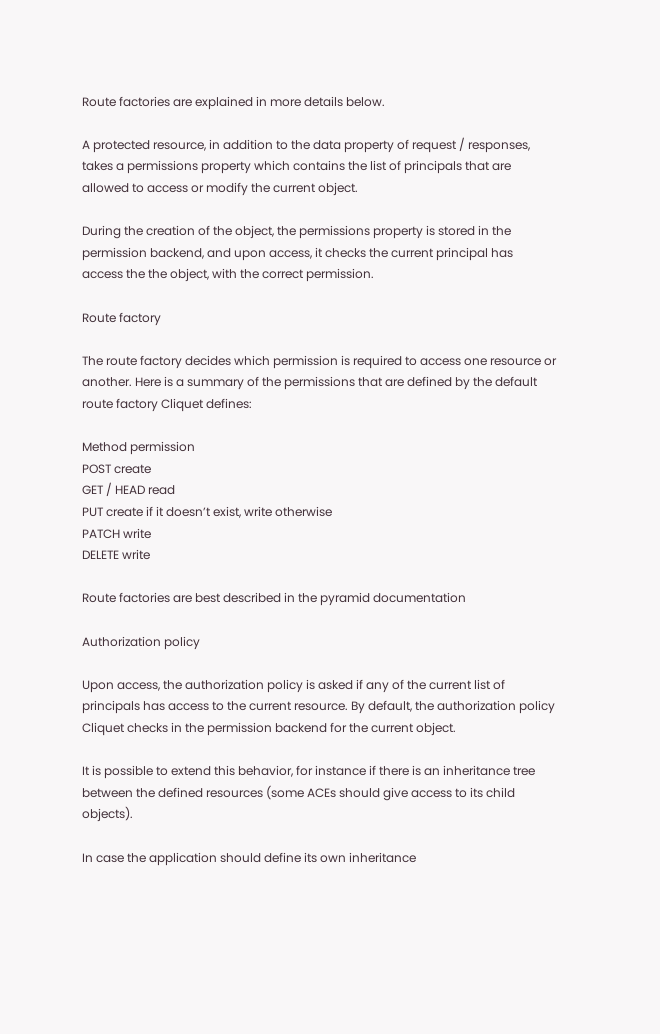Route factories are explained in more details below.

A protected resource, in addition to the data property of request / responses, takes a permissions property which contains the list of principals that are allowed to access or modify the current object.

During the creation of the object, the permissions property is stored in the permission backend, and upon access, it checks the current principal has access the the object, with the correct permission.

Route factory

The route factory decides which permission is required to access one resource or another. Here is a summary of the permissions that are defined by the default route factory Cliquet defines:

Method permission
POST create
GET / HEAD read
PUT create if it doesn’t exist, write otherwise
PATCH write
DELETE write

Route factories are best described in the pyramid documentation

Authorization policy

Upon access, the authorization policy is asked if any of the current list of principals has access to the current resource. By default, the authorization policy Cliquet checks in the permission backend for the current object.

It is possible to extend this behavior, for instance if there is an inheritance tree between the defined resources (some ACEs should give access to its child objects).

In case the application should define its own inheritance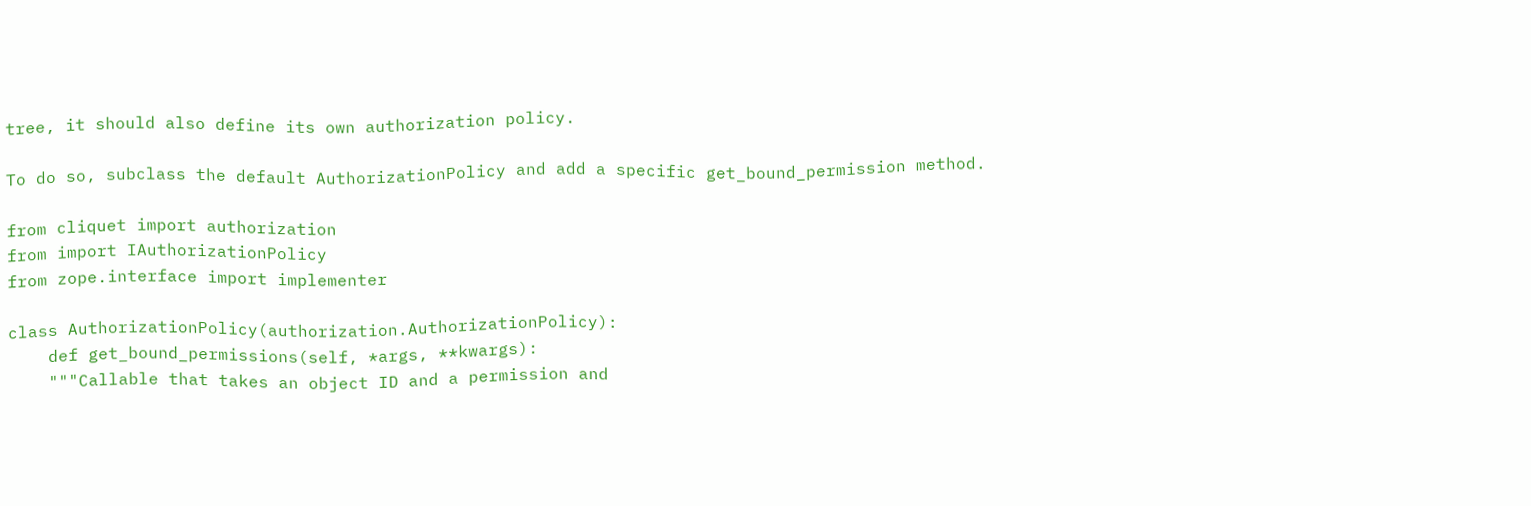tree, it should also define its own authorization policy.

To do so, subclass the default AuthorizationPolicy and add a specific get_bound_permission method.

from cliquet import authorization
from import IAuthorizationPolicy
from zope.interface import implementer

class AuthorizationPolicy(authorization.AuthorizationPolicy):
    def get_bound_permissions(self, *args, **kwargs):
    """Callable that takes an object ID and a permission and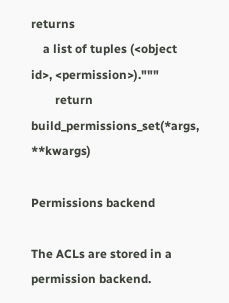returns
    a list of tuples (<object id>, <permission>)."""
        return build_permissions_set(*args, **kwargs)

Permissions backend

The ACLs are stored in a permission backend.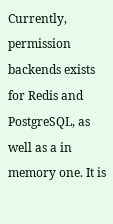Currently, permission backends exists for Redis and PostgreSQL, as well as a in memory one. It is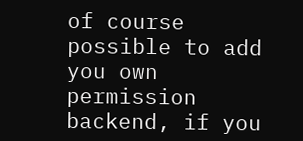of course possible to add you own permission backend, if you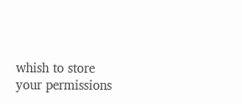whish to store your permissions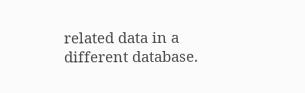related data in a different database.